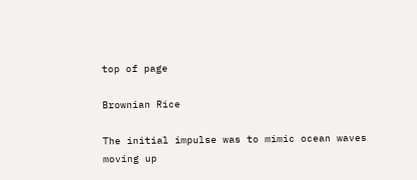top of page

Brownian Rice

The initial impulse was to mimic ocean waves moving up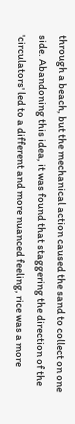through a beach, but the mechanical action caused the sand to collect on one side. Abandoning this idea, it was found that staggering the direction of the 'circulators' led to a different and more nuanced feeling, rice was a more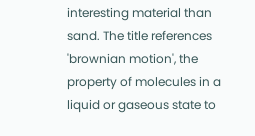interesting material than sand. The title references 'brownian motion', the property of molecules in a liquid or gaseous state to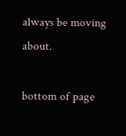always be moving about.

bottom of page